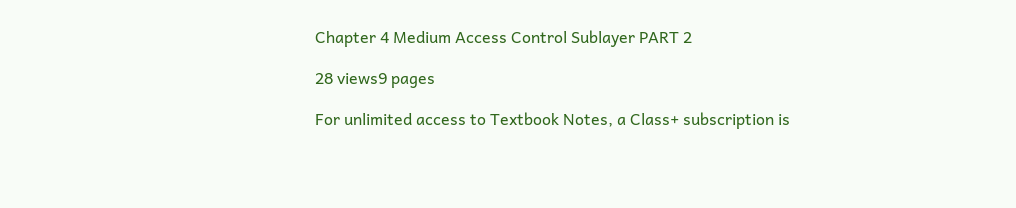Chapter 4 Medium Access Control Sublayer PART 2

28 views9 pages

For unlimited access to Textbook Notes, a Class+ subscription is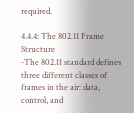required.

4.4.4: The 802.11 Frame Structure
-The 802.11 standard defines three different classes of frames in the air: data, control, and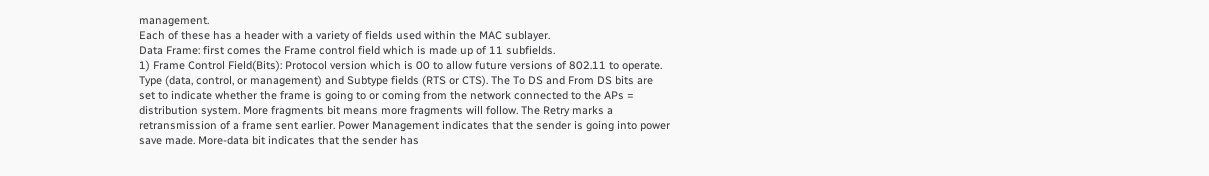management.
Each of these has a header with a variety of fields used within the MAC sublayer.
Data Frame: first comes the Frame control field which is made up of 11 subfields.
1) Frame Control Field(Bits): Protocol version which is 00 to allow future versions of 802.11 to operate.
Type (data, control, or management) and Subtype fields (RTS or CTS). The To DS and From DS bits are
set to indicate whether the frame is going to or coming from the network connected to the APs =
distribution system. More fragments bit means more fragments will follow. The Retry marks a
retransmission of a frame sent earlier. Power Management indicates that the sender is going into power
save made. More-data bit indicates that the sender has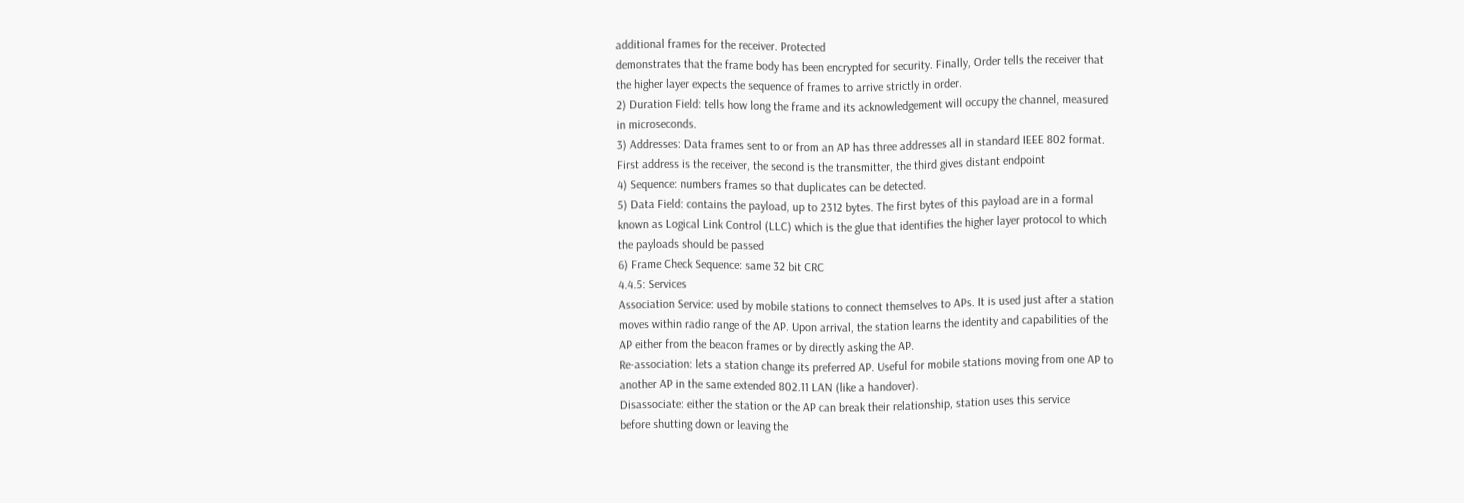additional frames for the receiver. Protected
demonstrates that the frame body has been encrypted for security. Finally, Order tells the receiver that
the higher layer expects the sequence of frames to arrive strictly in order.
2) Duration Field: tells how long the frame and its acknowledgement will occupy the channel, measured
in microseconds.
3) Addresses: Data frames sent to or from an AP has three addresses all in standard IEEE 802 format.
First address is the receiver, the second is the transmitter, the third gives distant endpoint
4) Sequence: numbers frames so that duplicates can be detected.
5) Data Field: contains the payload, up to 2312 bytes. The first bytes of this payload are in a formal
known as Logical Link Control (LLC) which is the glue that identifies the higher layer protocol to which
the payloads should be passed
6) Frame Check Sequence: same 32 bit CRC
4.4.5: Services
Association Service: used by mobile stations to connect themselves to APs. It is used just after a station
moves within radio range of the AP. Upon arrival, the station learns the identity and capabilities of the
AP either from the beacon frames or by directly asking the AP.
Re-association: lets a station change its preferred AP. Useful for mobile stations moving from one AP to
another AP in the same extended 802.11 LAN (like a handover).
Disassociate: either the station or the AP can break their relationship, station uses this service
before shutting down or leaving the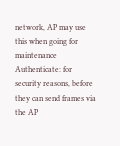network, AP may use this when going for maintenance
Authenticate: for security reasons, before they can send frames via the AP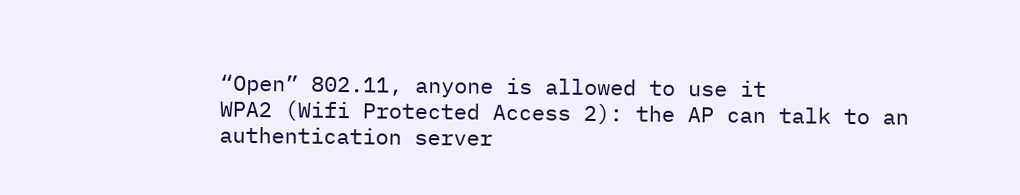“Open” 802.11, anyone is allowed to use it
WPA2 (Wifi Protected Access 2): the AP can talk to an authentication server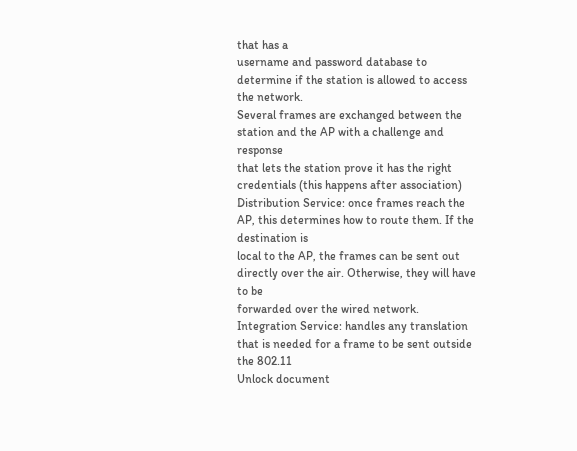that has a
username and password database to determine if the station is allowed to access the network.
Several frames are exchanged between the station and the AP with a challenge and response
that lets the station prove it has the right credentials (this happens after association)
Distribution Service: once frames reach the AP, this determines how to route them. If the destination is
local to the AP, the frames can be sent out directly over the air. Otherwise, they will have to be
forwarded over the wired network.
Integration Service: handles any translation that is needed for a frame to be sent outside the 802.11
Unlock document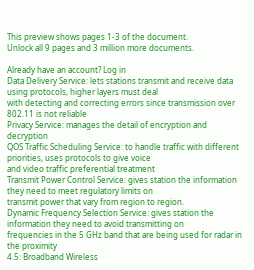This preview shows pages 1-3 of the document.
Unlock all 9 pages and 3 million more documents.

Already have an account? Log in
Data Delivery Service: lets stations transmit and receive data using protocols, higher layers must deal
with detecting and correcting errors since transmission over 802.11 is not reliable
Privacy Service: manages the detail of encryption and decryption
QOS Traffic Scheduling Service: to handle traffic with different priorities, uses protocols to give voice
and video traffic preferential treatment
Transmit Power Control Service: gives station the information they need to meet regulatory limits on
transmit power that vary from region to region.
Dynamic Frequency Selection Service: gives station the information they need to avoid transmitting on
frequencies in the 5 GHz band that are being used for radar in the proximity
4.5: Broadband Wireless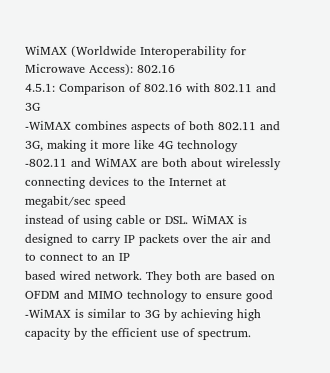WiMAX (Worldwide Interoperability for Microwave Access): 802.16
4.5.1: Comparison of 802.16 with 802.11 and 3G
-WiMAX combines aspects of both 802.11 and 3G, making it more like 4G technology
-802.11 and WiMAX are both about wirelessly connecting devices to the Internet at megabit/sec speed
instead of using cable or DSL. WiMAX is designed to carry IP packets over the air and to connect to an IP
based wired network. They both are based on OFDM and MIMO technology to ensure good
-WiMAX is similar to 3G by achieving high capacity by the efficient use of spectrum.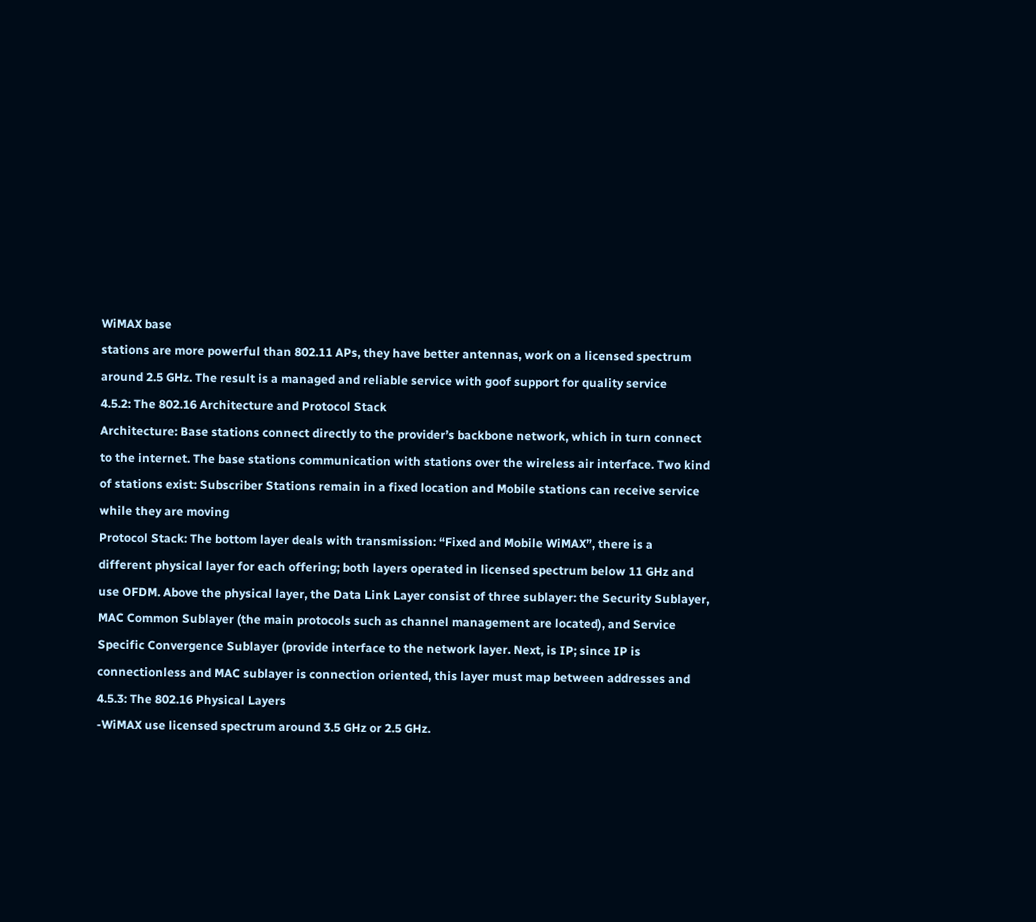WiMAX base
stations are more powerful than 802.11 APs, they have better antennas, work on a licensed spectrum
around 2.5 GHz. The result is a managed and reliable service with goof support for quality service
4.5.2: The 802.16 Architecture and Protocol Stack
Architecture: Base stations connect directly to the provider’s backbone network, which in turn connect
to the internet. The base stations communication with stations over the wireless air interface. Two kind
of stations exist: Subscriber Stations remain in a fixed location and Mobile stations can receive service
while they are moving
Protocol Stack: The bottom layer deals with transmission: “Fixed and Mobile WiMAX”, there is a
different physical layer for each offering; both layers operated in licensed spectrum below 11 GHz and
use OFDM. Above the physical layer, the Data Link Layer consist of three sublayer: the Security Sublayer,
MAC Common Sublayer (the main protocols such as channel management are located), and Service
Specific Convergence Sublayer (provide interface to the network layer. Next, is IP; since IP is
connectionless and MAC sublayer is connection oriented, this layer must map between addresses and
4.5.3: The 802.16 Physical Layers
-WiMAX use licensed spectrum around 3.5 GHz or 2.5 GHz.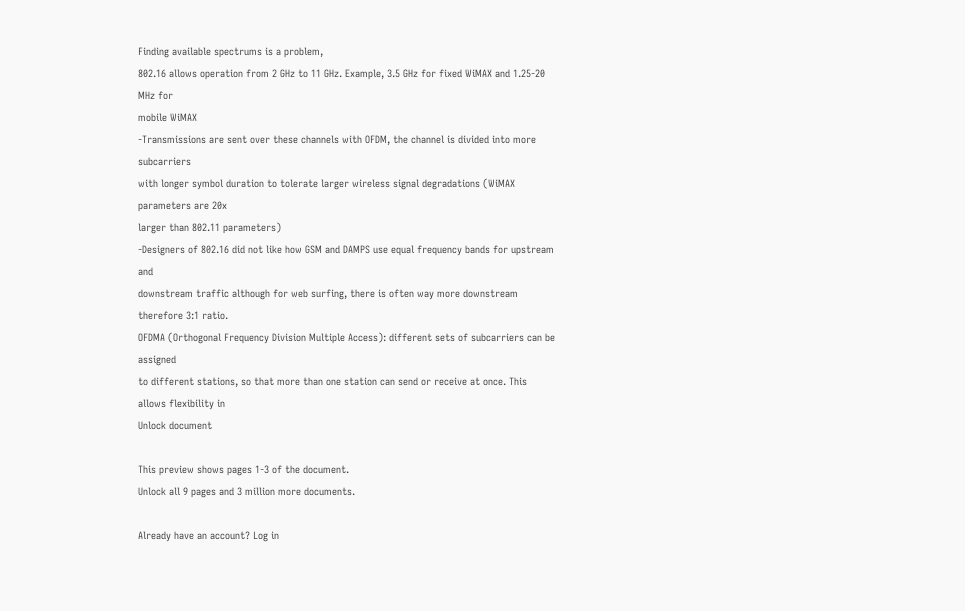Finding available spectrums is a problem,
802.16 allows operation from 2 GHz to 11 GHz. Example, 3.5 GHz for fixed WiMAX and 1.25-20 MHz for
mobile WiMAX
-Transmissions are sent over these channels with OFDM, the channel is divided into more subcarriers
with longer symbol duration to tolerate larger wireless signal degradations (WiMAX parameters are 20x
larger than 802.11 parameters)
-Designers of 802.16 did not like how GSM and DAMPS use equal frequency bands for upstream and
downstream traffic although for web surfing, there is often way more downstream therefore 3:1 ratio.
OFDMA (Orthogonal Frequency Division Multiple Access): different sets of subcarriers can be assigned
to different stations, so that more than one station can send or receive at once. This allows flexibility in
Unlock document

This preview shows pages 1-3 of the document.
Unlock all 9 pages and 3 million more documents.

Already have an account? Log in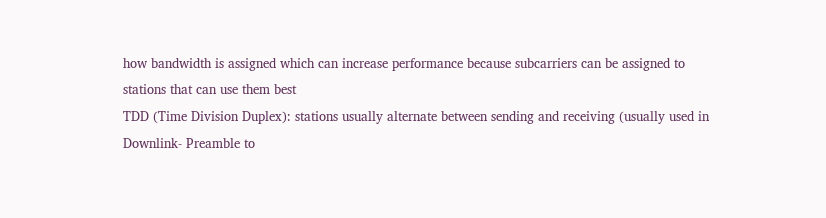how bandwidth is assigned which can increase performance because subcarriers can be assigned to
stations that can use them best
TDD (Time Division Duplex): stations usually alternate between sending and receiving (usually used in
Downlink- Preamble to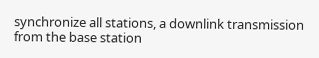synchronize all stations, a downlink transmission from the base station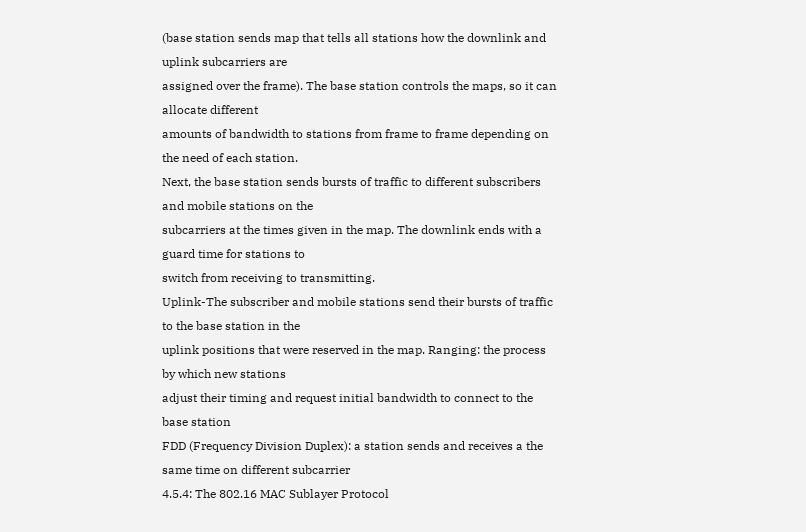(base station sends map that tells all stations how the downlink and uplink subcarriers are
assigned over the frame). The base station controls the maps, so it can allocate different
amounts of bandwidth to stations from frame to frame depending on the need of each station.
Next, the base station sends bursts of traffic to different subscribers and mobile stations on the
subcarriers at the times given in the map. The downlink ends with a guard time for stations to
switch from receiving to transmitting.
Uplink-The subscriber and mobile stations send their bursts of traffic to the base station in the
uplink positions that were reserved in the map. Ranging: the process by which new stations
adjust their timing and request initial bandwidth to connect to the base station
FDD (Frequency Division Duplex): a station sends and receives a the same time on different subcarrier
4.5.4: The 802.16 MAC Sublayer Protocol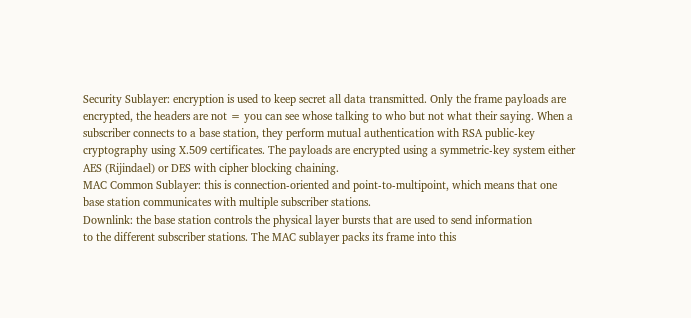Security Sublayer: encryption is used to keep secret all data transmitted. Only the frame payloads are
encrypted, the headers are not = you can see whose talking to who but not what their saying. When a
subscriber connects to a base station, they perform mutual authentication with RSA public-key
cryptography using X.509 certificates. The payloads are encrypted using a symmetric-key system either
AES (Rijindael) or DES with cipher blocking chaining.
MAC Common Sublayer: this is connection-oriented and point-to-multipoint, which means that one
base station communicates with multiple subscriber stations.
Downlink: the base station controls the physical layer bursts that are used to send information
to the different subscriber stations. The MAC sublayer packs its frame into this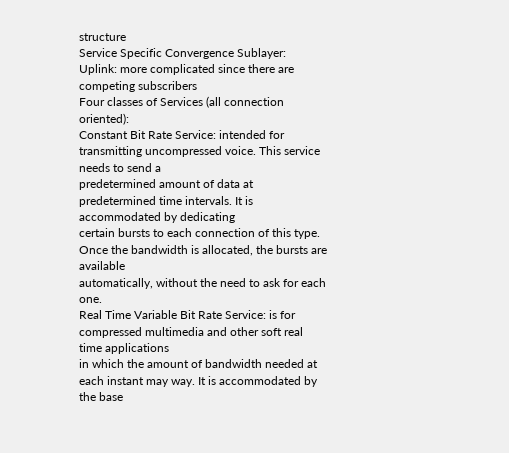structure
Service Specific Convergence Sublayer:
Uplink: more complicated since there are competing subscribers
Four classes of Services (all connection oriented):
Constant Bit Rate Service: intended for transmitting uncompressed voice. This service needs to send a
predetermined amount of data at predetermined time intervals. It is accommodated by dedicating
certain bursts to each connection of this type. Once the bandwidth is allocated, the bursts are available
automatically, without the need to ask for each one.
Real Time Variable Bit Rate Service: is for compressed multimedia and other soft real time applications
in which the amount of bandwidth needed at each instant may way. It is accommodated by the base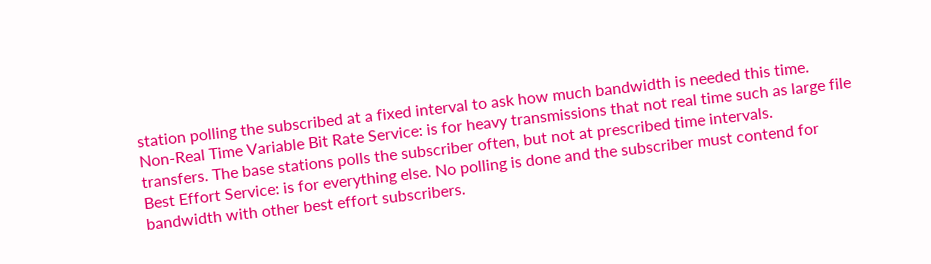station polling the subscribed at a fixed interval to ask how much bandwidth is needed this time.
Non-Real Time Variable Bit Rate Service: is for heavy transmissions that not real time such as large file
transfers. The base stations polls the subscriber often, but not at prescribed time intervals.
Best Effort Service: is for everything else. No polling is done and the subscriber must contend for
bandwidth with other best effort subscribers.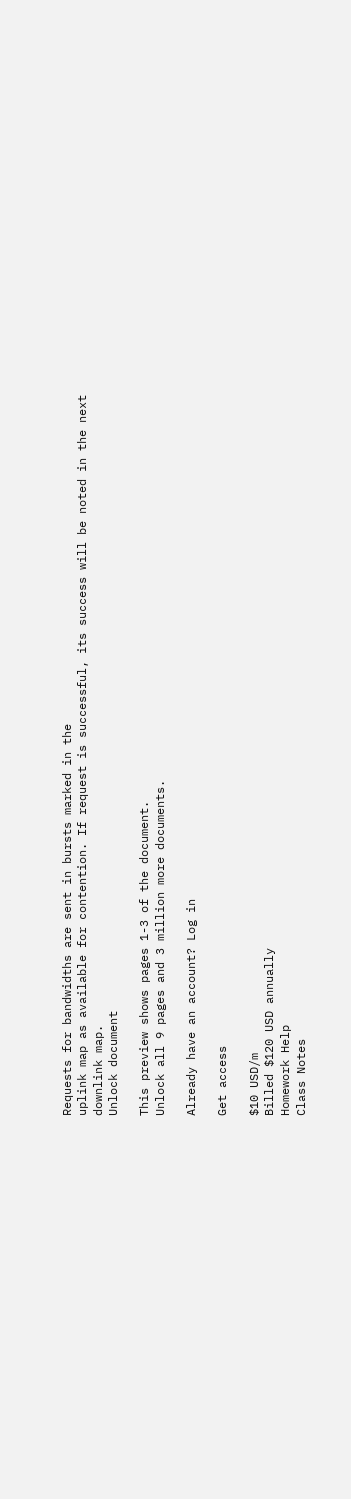Requests for bandwidths are sent in bursts marked in the
uplink map as available for contention. If request is successful, its success will be noted in the next
downlink map.
Unlock document

This preview shows pages 1-3 of the document.
Unlock all 9 pages and 3 million more documents.

Already have an account? Log in

Get access

$10 USD/m
Billed $120 USD annually
Homework Help
Class Notes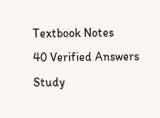Textbook Notes
40 Verified Answers
Study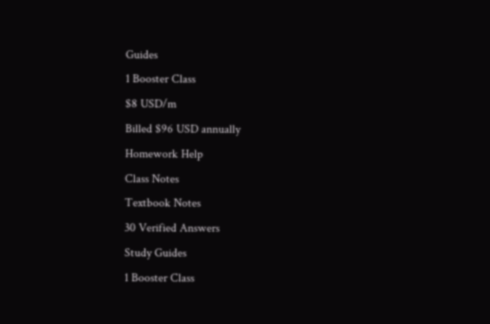Guides
1 Booster Class
$8 USD/m
Billed $96 USD annually
Homework Help
Class Notes
Textbook Notes
30 Verified Answers
Study Guides
1 Booster Class